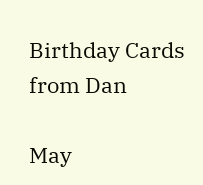Birthday Cards from Dan

May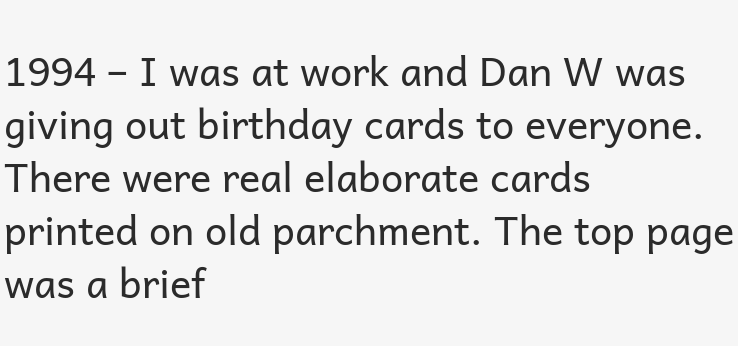1994 – I was at work and Dan W was giving out birthday cards to everyone. There were real elaborate cards printed on old parchment. The top page was a brief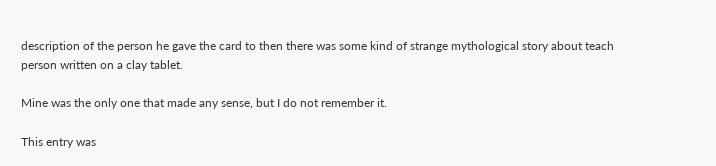description of the person he gave the card to then there was some kind of strange mythological story about teach person written on a clay tablet.

Mine was the only one that made any sense, but I do not remember it.

This entry was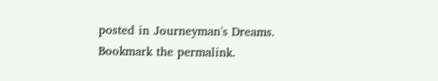posted in Journeyman's Dreams. Bookmark the permalink.